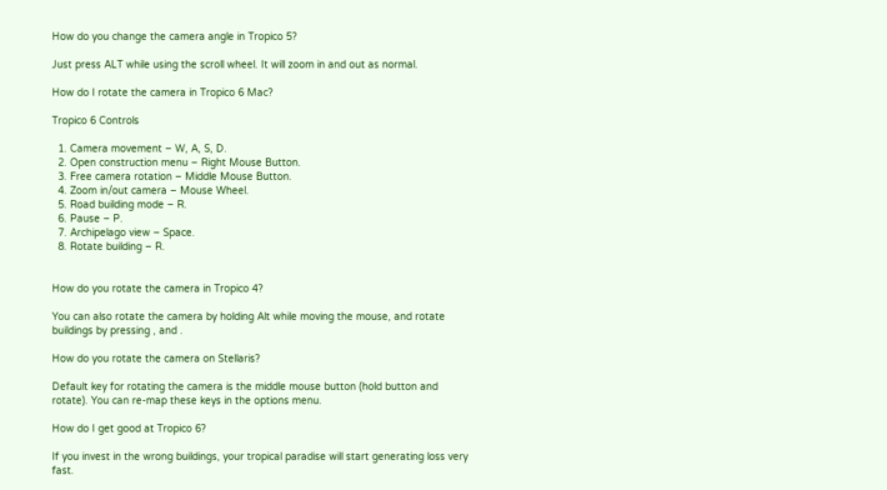How do you change the camera angle in Tropico 5?

Just press ALT while using the scroll wheel. It will zoom in and out as normal.

How do I rotate the camera in Tropico 6 Mac?

Tropico 6 Controls

  1. Camera movement – W, A, S, D.
  2. Open construction menu – Right Mouse Button.
  3. Free camera rotation – Middle Mouse Button.
  4. Zoom in/out camera – Mouse Wheel.
  5. Road building mode – R.
  6. Pause – P.
  7. Archipelago view – Space.
  8. Rotate building – R.


How do you rotate the camera in Tropico 4?

You can also rotate the camera by holding Alt while moving the mouse, and rotate buildings by pressing , and .

How do you rotate the camera on Stellaris?

Default key for rotating the camera is the middle mouse button (hold button and rotate). You can re-map these keys in the options menu.

How do I get good at Tropico 6?

If you invest in the wrong buildings, your tropical paradise will start generating loss very fast.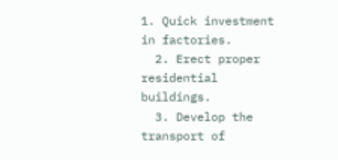1. Quick investment in factories.
  2. Erect proper residential buildings.
  3. Develop the transport of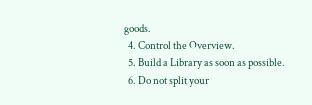goods.
  4. Control the Overview.
  5. Build a Library as soon as possible.
  6. Do not split your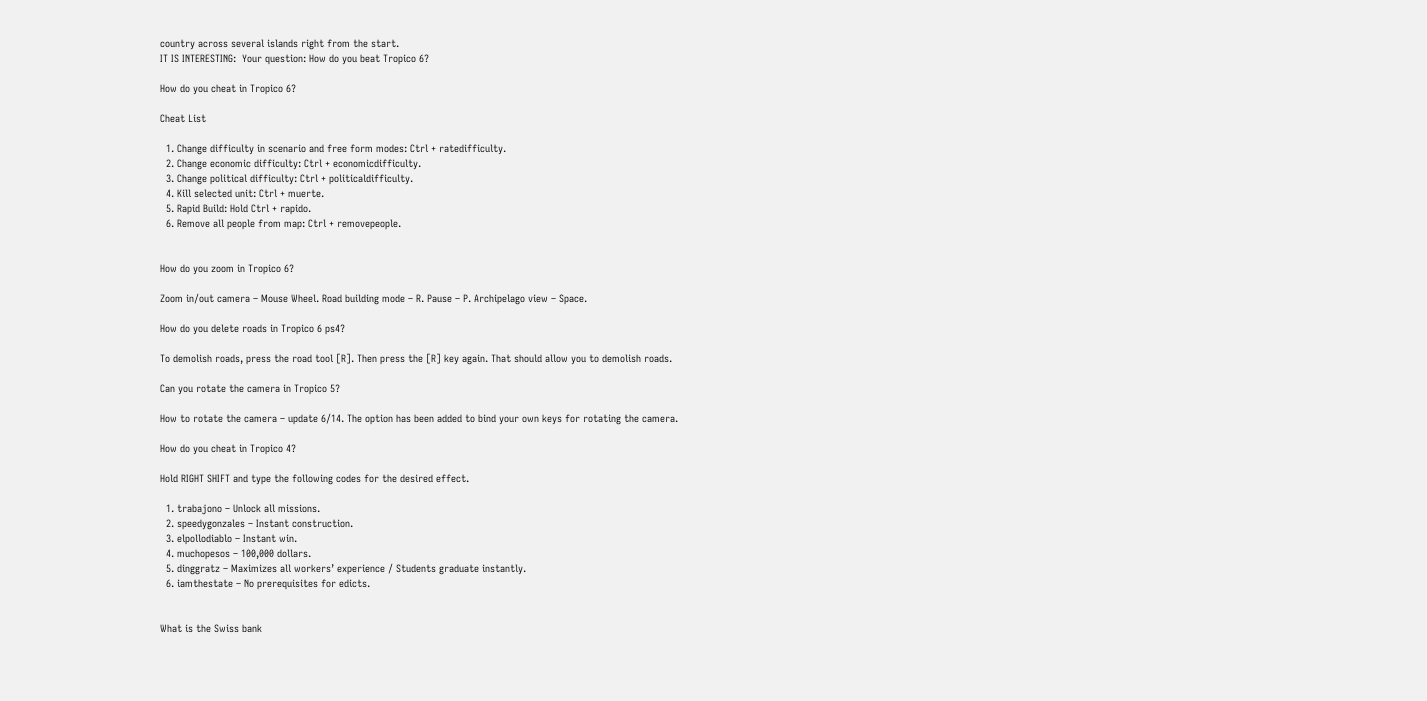country across several islands right from the start.
IT IS INTERESTING:  Your question: How do you beat Tropico 6?

How do you cheat in Tropico 6?

Cheat List

  1. Change difficulty in scenario and free form modes: Ctrl + ratedifficulty.
  2. Change economic difficulty: Ctrl + economicdifficulty.
  3. Change political difficulty: Ctrl + politicaldifficulty.
  4. Kill selected unit: Ctrl + muerte.
  5. Rapid Build: Hold Ctrl + rapido.
  6. Remove all people from map: Ctrl + removepeople.


How do you zoom in Tropico 6?

Zoom in/out camera – Mouse Wheel. Road building mode – R. Pause – P. Archipelago view – Space.

How do you delete roads in Tropico 6 ps4?

To demolish roads, press the road tool [R]. Then press the [R] key again. That should allow you to demolish roads.

Can you rotate the camera in Tropico 5?

How to rotate the camera – update 6/14. The option has been added to bind your own keys for rotating the camera.

How do you cheat in Tropico 4?

Hold RIGHT SHIFT and type the following codes for the desired effect.

  1. trabajono – Unlock all missions.
  2. speedygonzales – Instant construction.
  3. elpollodiablo – Instant win.
  4. muchopesos – 100,000 dollars.
  5. dinggratz – Maximizes all workers’ experience / Students graduate instantly.
  6. iamthestate – No prerequisites for edicts.


What is the Swiss bank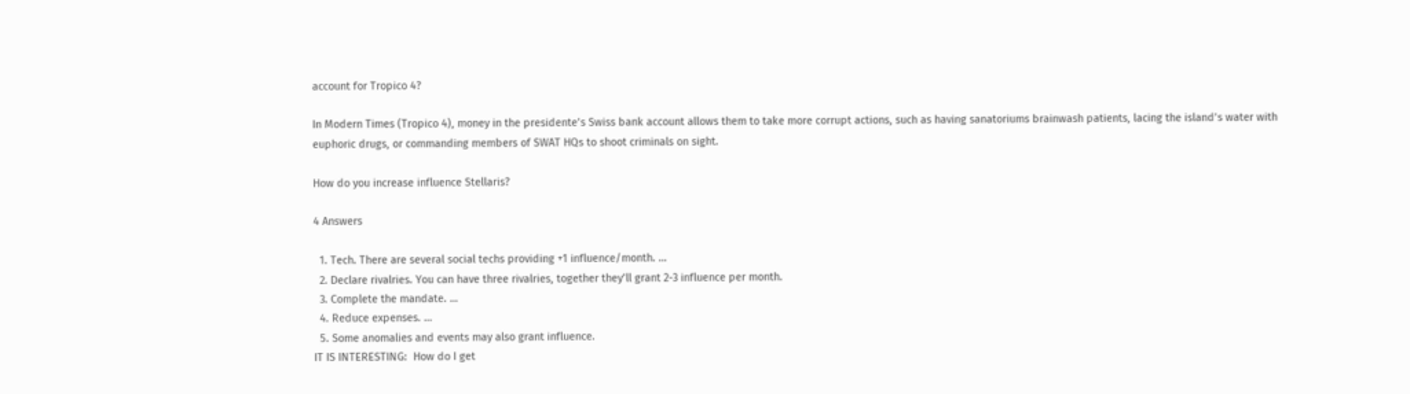account for Tropico 4?

In Modern Times (Tropico 4), money in the presidente’s Swiss bank account allows them to take more corrupt actions, such as having sanatoriums brainwash patients, lacing the island’s water with euphoric drugs, or commanding members of SWAT HQs to shoot criminals on sight.

How do you increase influence Stellaris?

4 Answers

  1. Tech. There are several social techs providing +1 influence/month. …
  2. Declare rivalries. You can have three rivalries, together they’ll grant 2-3 influence per month.
  3. Complete the mandate. …
  4. Reduce expenses. …
  5. Some anomalies and events may also grant influence.
IT IS INTERESTING:  How do I get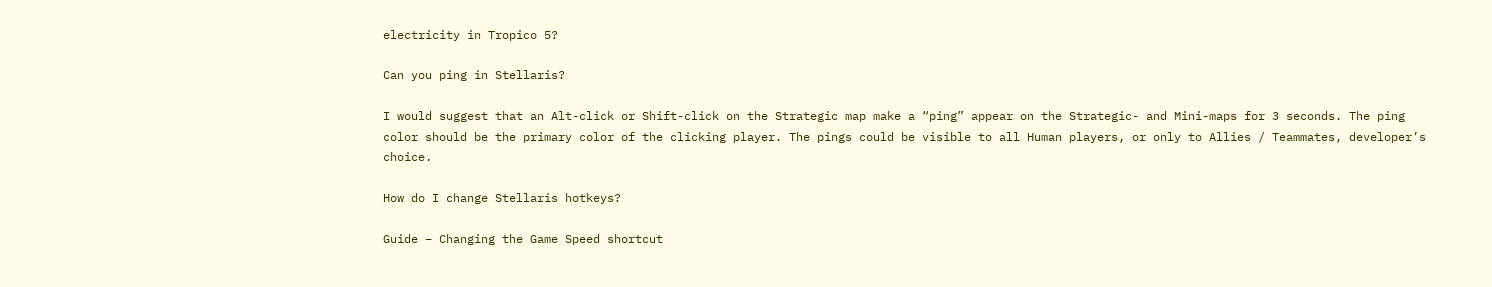electricity in Tropico 5?

Can you ping in Stellaris?

I would suggest that an Alt-click or Shift-click on the Strategic map make a “ping” appear on the Strategic- and Mini-maps for 3 seconds. The ping color should be the primary color of the clicking player. The pings could be visible to all Human players, or only to Allies / Teammates, developer’s choice.

How do I change Stellaris hotkeys?

Guide – Changing the Game Speed shortcut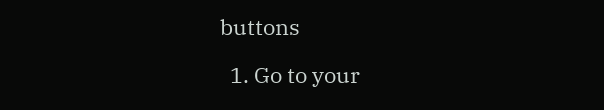buttons

  1. Go to your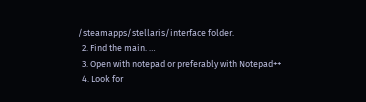/steamapps/stellaris/interface folder.
  2. Find the main. …
  3. Open with notepad or preferably with Notepad++
  4. Look for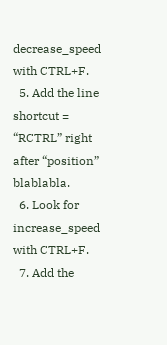decrease_speed with CTRL+F.
  5. Add the line shortcut = “RCTRL” right after “position” blablabla.
  6. Look for increase_speed with CTRL+F.
  7. Add the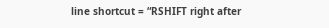line shortcut = “RSHIFT right after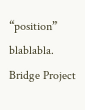“position” blablabla.
Bridge Project